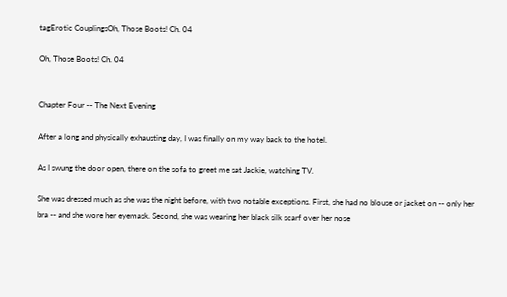tagErotic CouplingsOh, Those Boots! Ch. 04

Oh, Those Boots! Ch. 04


Chapter Four -- The Next Evening

After a long and physically exhausting day, I was finally on my way back to the hotel.

As I swung the door open, there on the sofa to greet me sat Jackie, watching TV.

She was dressed much as she was the night before, with two notable exceptions. First, she had no blouse or jacket on -- only her bra -- and she wore her eyemask. Second, she was wearing her black silk scarf over her nose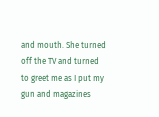and mouth. She turned off the TV and turned to greet me as I put my gun and magazines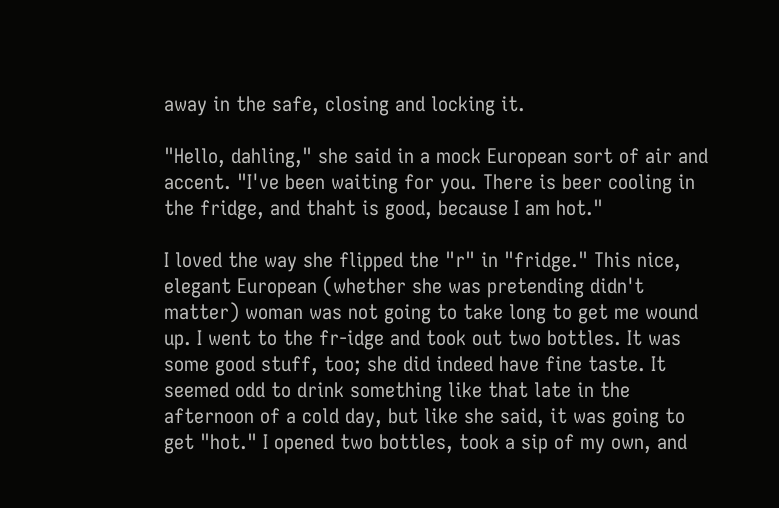away in the safe, closing and locking it.

"Hello, dahling," she said in a mock European sort of air and accent. "I've been waiting for you. There is beer cooling in the fridge, and thaht is good, because I am hot."

I loved the way she flipped the "r" in "fridge." This nice, elegant European (whether she was pretending didn't matter) woman was not going to take long to get me wound up. I went to the fr-idge and took out two bottles. It was some good stuff, too; she did indeed have fine taste. It seemed odd to drink something like that late in the afternoon of a cold day, but like she said, it was going to get "hot." I opened two bottles, took a sip of my own, and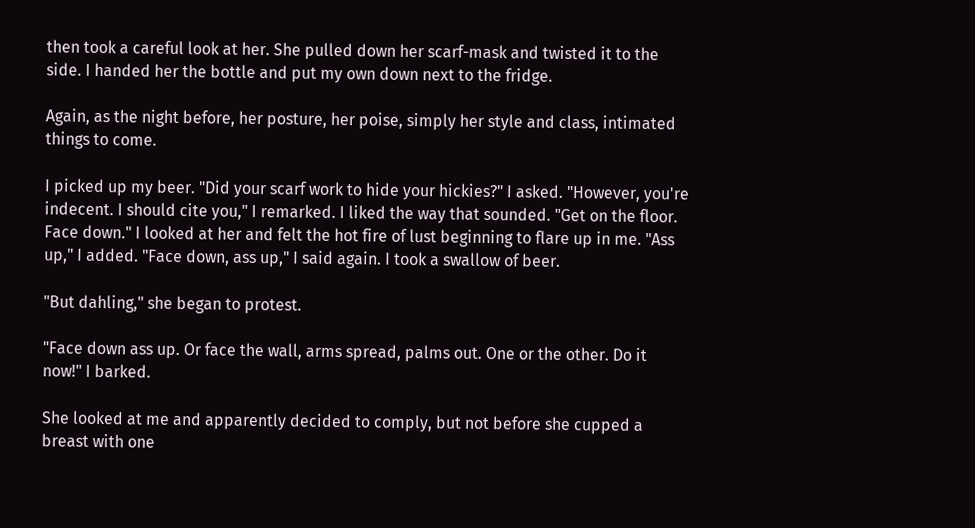then took a careful look at her. She pulled down her scarf-mask and twisted it to the side. I handed her the bottle and put my own down next to the fridge.

Again, as the night before, her posture, her poise, simply her style and class, intimated things to come.

I picked up my beer. "Did your scarf work to hide your hickies?" I asked. "However, you're indecent. I should cite you," I remarked. I liked the way that sounded. "Get on the floor. Face down." I looked at her and felt the hot fire of lust beginning to flare up in me. "Ass up," I added. "Face down, ass up," I said again. I took a swallow of beer.

"But dahling," she began to protest.

"Face down ass up. Or face the wall, arms spread, palms out. One or the other. Do it now!" I barked.

She looked at me and apparently decided to comply, but not before she cupped a breast with one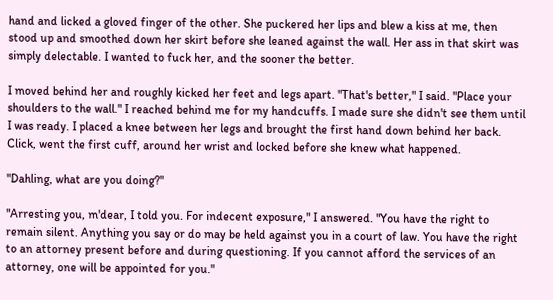hand and licked a gloved finger of the other. She puckered her lips and blew a kiss at me, then stood up and smoothed down her skirt before she leaned against the wall. Her ass in that skirt was simply delectable. I wanted to fuck her, and the sooner the better.

I moved behind her and roughly kicked her feet and legs apart. "That's better," I said. "Place your shoulders to the wall." I reached behind me for my handcuffs. I made sure she didn't see them until I was ready. I placed a knee between her legs and brought the first hand down behind her back. Click, went the first cuff, around her wrist and locked before she knew what happened.

"Dahling, what are you doing?"

"Arresting you, m'dear, I told you. For indecent exposure," I answered. "You have the right to remain silent. Anything you say or do may be held against you in a court of law. You have the right to an attorney present before and during questioning. If you cannot afford the services of an attorney, one will be appointed for you."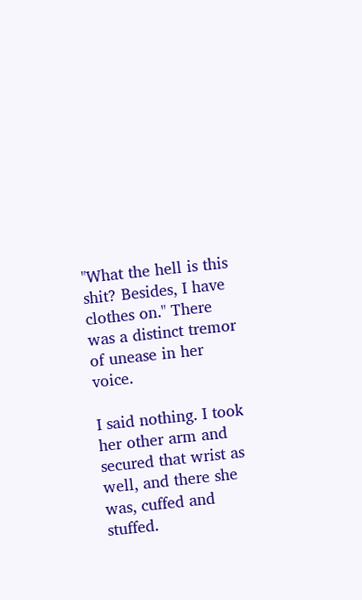"What the hell is this shit? Besides, I have clothes on." There was a distinct tremor of unease in her voice.

I said nothing. I took her other arm and secured that wrist as well, and there she was, cuffed and stuffed.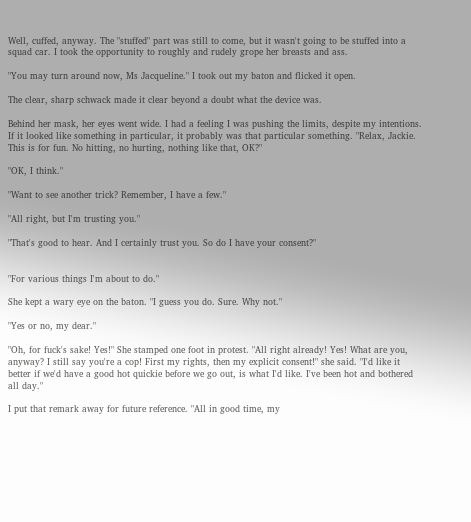Well, cuffed, anyway. The "stuffed" part was still to come, but it wasn't going to be stuffed into a squad car. I took the opportunity to roughly and rudely grope her breasts and ass.

"You may turn around now, Ms Jacqueline." I took out my baton and flicked it open.

The clear, sharp schwack made it clear beyond a doubt what the device was.

Behind her mask, her eyes went wide. I had a feeling I was pushing the limits, despite my intentions. If it looked like something in particular, it probably was that particular something. "Relax, Jackie. This is for fun. No hitting, no hurting, nothing like that, OK?"

"OK, I think."

"Want to see another trick? Remember, I have a few."

"All right, but I'm trusting you."

"That's good to hear. And I certainly trust you. So do I have your consent?"


"For various things I'm about to do."

She kept a wary eye on the baton. "I guess you do. Sure. Why not."

"Yes or no, my dear."

"Oh, for fuck's sake! Yes!" She stamped one foot in protest. "All right already! Yes! What are you, anyway? I still say you're a cop! First my rights, then my explicit consent!" she said. "I'd like it better if we'd have a good hot quickie before we go out, is what I'd like. I've been hot and bothered all day."

I put that remark away for future reference. "All in good time, my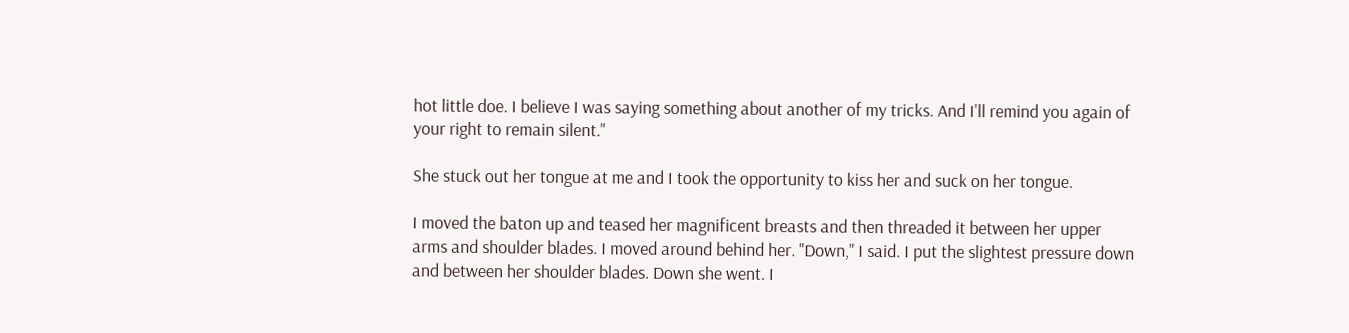hot little doe. I believe I was saying something about another of my tricks. And I'll remind you again of your right to remain silent."

She stuck out her tongue at me and I took the opportunity to kiss her and suck on her tongue.

I moved the baton up and teased her magnificent breasts and then threaded it between her upper arms and shoulder blades. I moved around behind her. "Down," I said. I put the slightest pressure down and between her shoulder blades. Down she went. I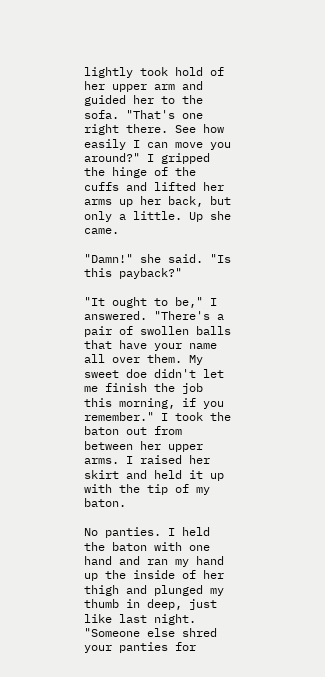lightly took hold of her upper arm and guided her to the sofa. "That's one right there. See how easily I can move you around?" I gripped the hinge of the cuffs and lifted her arms up her back, but only a little. Up she came.

"Damn!" she said. "Is this payback?"

"It ought to be," I answered. "There's a pair of swollen balls that have your name all over them. My sweet doe didn't let me finish the job this morning, if you remember." I took the baton out from between her upper arms. I raised her skirt and held it up with the tip of my baton.

No panties. I held the baton with one hand and ran my hand up the inside of her thigh and plunged my thumb in deep, just like last night. "Someone else shred your panties for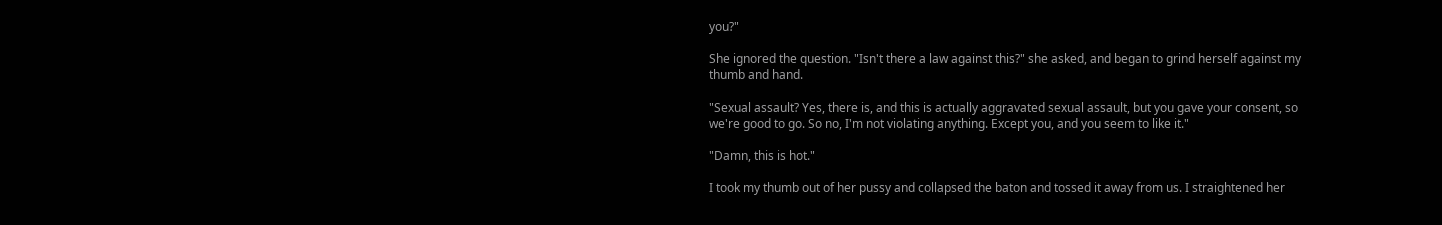you?"

She ignored the question. "Isn't there a law against this?" she asked, and began to grind herself against my thumb and hand.

"Sexual assault? Yes, there is, and this is actually aggravated sexual assault, but you gave your consent, so we're good to go. So no, I'm not violating anything. Except you, and you seem to like it."

"Damn, this is hot."

I took my thumb out of her pussy and collapsed the baton and tossed it away from us. I straightened her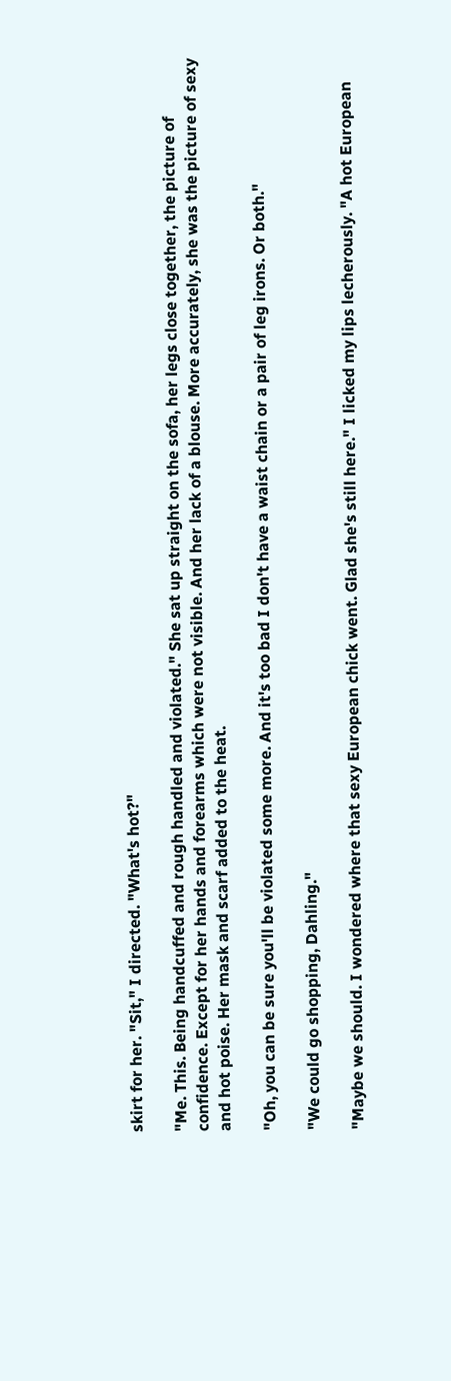skirt for her. "Sit," I directed. "What's hot?"

"Me. This. Being handcuffed and rough handled and violated." She sat up straight on the sofa, her legs close together, the picture of confidence. Except for her hands and forearms which were not visible. And her lack of a blouse. More accurately, she was the picture of sexy and hot poise. Her mask and scarf added to the heat.

"Oh, you can be sure you'll be violated some more. And it's too bad I don't have a waist chain or a pair of leg irons. Or both."

"We could go shopping, Dahling."

"Maybe we should. I wondered where that sexy European chick went. Glad she's still here." I licked my lips lecherously. "A hot European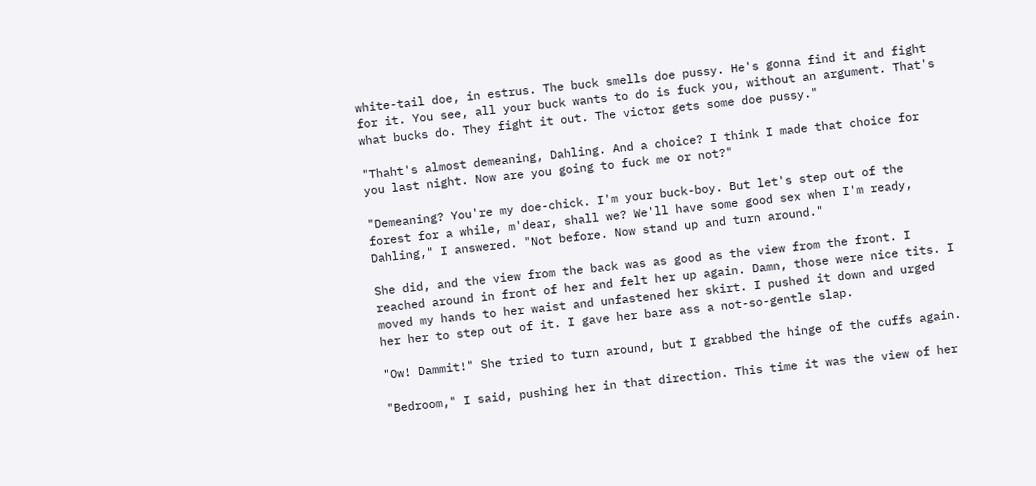white-tail doe, in estrus. The buck smells doe pussy. He's gonna find it and fight for it. You see, all your buck wants to do is fuck you, without an argument. That's what bucks do. They fight it out. The victor gets some doe pussy."

"Thaht's almost demeaning, Dahling. And a choice? I think I made that choice for you last night. Now are you going to fuck me or not?"

"Demeaning? You're my doe-chick. I'm your buck-boy. But let's step out of the forest for a while, m'dear, shall we? We'll have some good sex when I'm ready, Dahling," I answered. "Not before. Now stand up and turn around."

She did, and the view from the back was as good as the view from the front. I reached around in front of her and felt her up again. Damn, those were nice tits. I moved my hands to her waist and unfastened her skirt. I pushed it down and urged her her to step out of it. I gave her bare ass a not-so-gentle slap.

"Ow! Dammit!" She tried to turn around, but I grabbed the hinge of the cuffs again.

"Bedroom," I said, pushing her in that direction. This time it was the view of her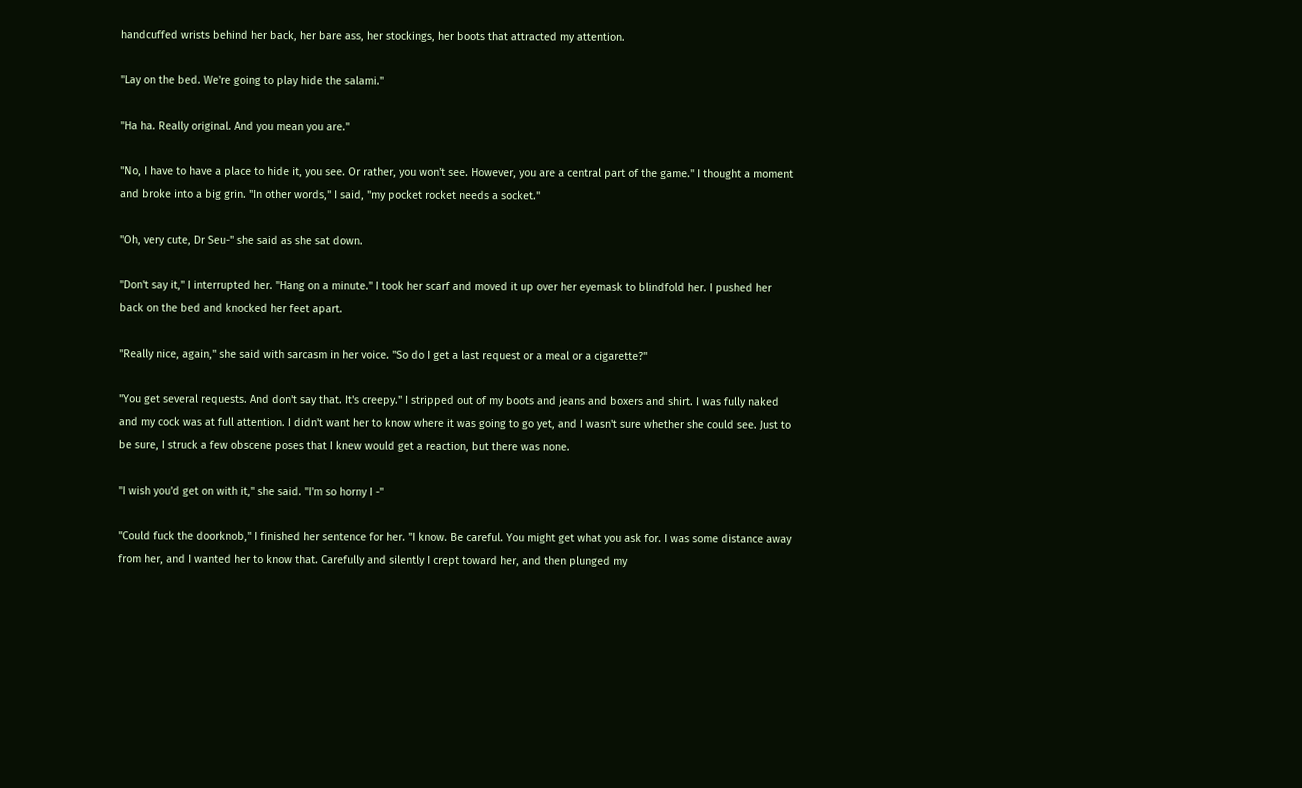handcuffed wrists behind her back, her bare ass, her stockings, her boots that attracted my attention.

"Lay on the bed. We're going to play hide the salami."

"Ha ha. Really original. And you mean you are."

"No, I have to have a place to hide it, you see. Or rather, you won't see. However, you are a central part of the game." I thought a moment and broke into a big grin. "In other words," I said, "my pocket rocket needs a socket."

"Oh, very cute, Dr Seu-" she said as she sat down.

"Don't say it," I interrupted her. "Hang on a minute." I took her scarf and moved it up over her eyemask to blindfold her. I pushed her back on the bed and knocked her feet apart.

"Really nice, again," she said with sarcasm in her voice. "So do I get a last request or a meal or a cigarette?"

"You get several requests. And don't say that. It's creepy." I stripped out of my boots and jeans and boxers and shirt. I was fully naked and my cock was at full attention. I didn't want her to know where it was going to go yet, and I wasn't sure whether she could see. Just to be sure, I struck a few obscene poses that I knew would get a reaction, but there was none.

"I wish you'd get on with it," she said. "I'm so horny I -"

"Could fuck the doorknob," I finished her sentence for her. "I know. Be careful. You might get what you ask for. I was some distance away from her, and I wanted her to know that. Carefully and silently I crept toward her, and then plunged my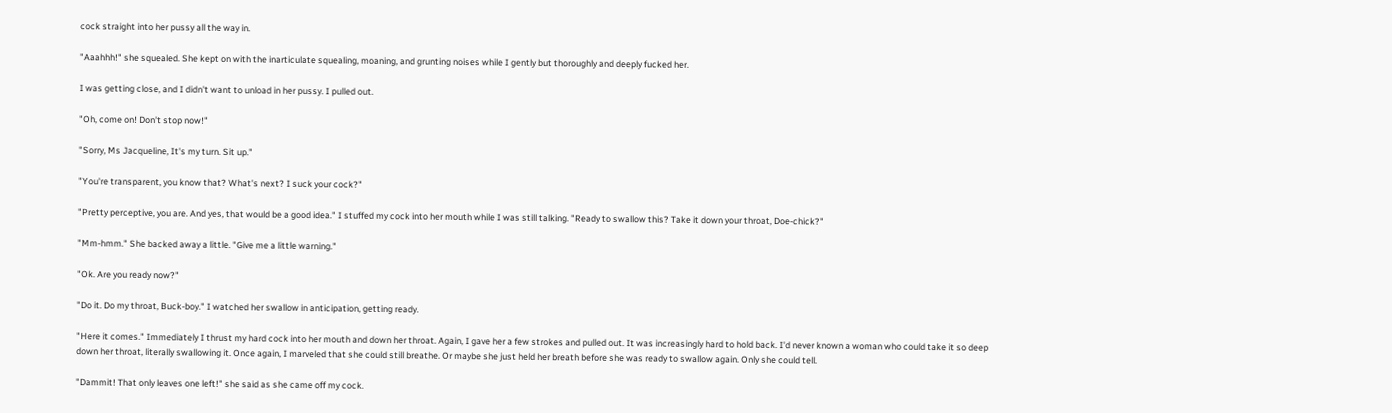cock straight into her pussy all the way in.

"Aaahhh!" she squealed. She kept on with the inarticulate squealing, moaning, and grunting noises while I gently but thoroughly and deeply fucked her.

I was getting close, and I didn't want to unload in her pussy. I pulled out.

"Oh, come on! Don't stop now!"

"Sorry, Ms Jacqueline, It's my turn. Sit up."

"You're transparent, you know that? What's next? I suck your cock?"

"Pretty perceptive, you are. And yes, that would be a good idea." I stuffed my cock into her mouth while I was still talking. "Ready to swallow this? Take it down your throat, Doe-chick?"

"Mm-hmm." She backed away a little. "Give me a little warning."

"Ok. Are you ready now?"

"Do it. Do my throat, Buck-boy." I watched her swallow in anticipation, getting ready.

"Here it comes." Immediately I thrust my hard cock into her mouth and down her throat. Again, I gave her a few strokes and pulled out. It was increasingly hard to hold back. I'd never known a woman who could take it so deep down her throat, literally swallowing it. Once again, I marveled that she could still breathe. Or maybe she just held her breath before she was ready to swallow again. Only she could tell.

"Dammit! That only leaves one left!" she said as she came off my cock.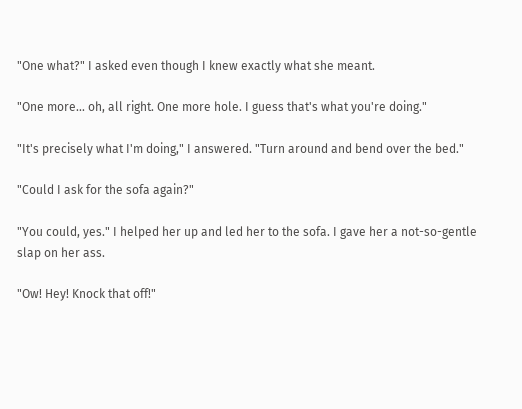"One what?" I asked even though I knew exactly what she meant.

"One more... oh, all right. One more hole. I guess that's what you're doing."

"It's precisely what I'm doing," I answered. "Turn around and bend over the bed."

"Could I ask for the sofa again?"

"You could, yes." I helped her up and led her to the sofa. I gave her a not-so-gentle slap on her ass.

"Ow! Hey! Knock that off!"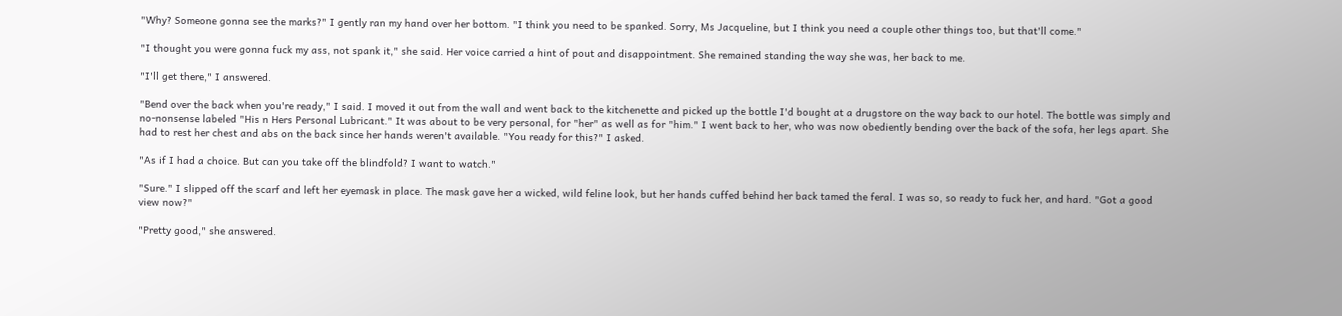"Why? Someone gonna see the marks?" I gently ran my hand over her bottom. "I think you need to be spanked. Sorry, Ms Jacqueline, but I think you need a couple other things too, but that'll come."

"I thought you were gonna fuck my ass, not spank it," she said. Her voice carried a hint of pout and disappointment. She remained standing the way she was, her back to me.

"I'll get there," I answered.

"Bend over the back when you're ready," I said. I moved it out from the wall and went back to the kitchenette and picked up the bottle I'd bought at a drugstore on the way back to our hotel. The bottle was simply and no-nonsense labeled "His n Hers Personal Lubricant." It was about to be very personal, for "her" as well as for "him." I went back to her, who was now obediently bending over the back of the sofa, her legs apart. She had to rest her chest and abs on the back since her hands weren't available. "You ready for this?" I asked.

"As if I had a choice. But can you take off the blindfold? I want to watch."

"Sure." I slipped off the scarf and left her eyemask in place. The mask gave her a wicked, wild feline look, but her hands cuffed behind her back tamed the feral. I was so, so ready to fuck her, and hard. "Got a good view now?"

"Pretty good," she answered.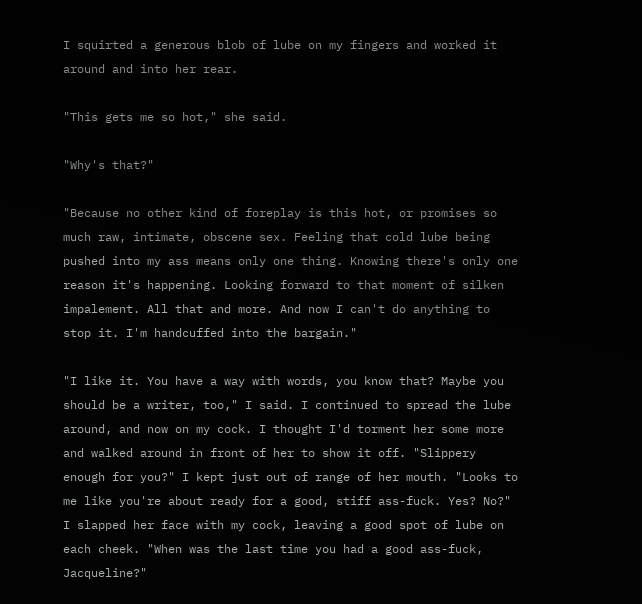I squirted a generous blob of lube on my fingers and worked it around and into her rear.

"This gets me so hot," she said.

"Why's that?"

"Because no other kind of foreplay is this hot, or promises so much raw, intimate, obscene sex. Feeling that cold lube being pushed into my ass means only one thing. Knowing there's only one reason it's happening. Looking forward to that moment of silken impalement. All that and more. And now I can't do anything to stop it. I'm handcuffed into the bargain."

"I like it. You have a way with words, you know that? Maybe you should be a writer, too," I said. I continued to spread the lube around, and now on my cock. I thought I'd torment her some more and walked around in front of her to show it off. "Slippery enough for you?" I kept just out of range of her mouth. "Looks to me like you're about ready for a good, stiff ass-fuck. Yes? No?" I slapped her face with my cock, leaving a good spot of lube on each cheek. "When was the last time you had a good ass-fuck, Jacqueline?"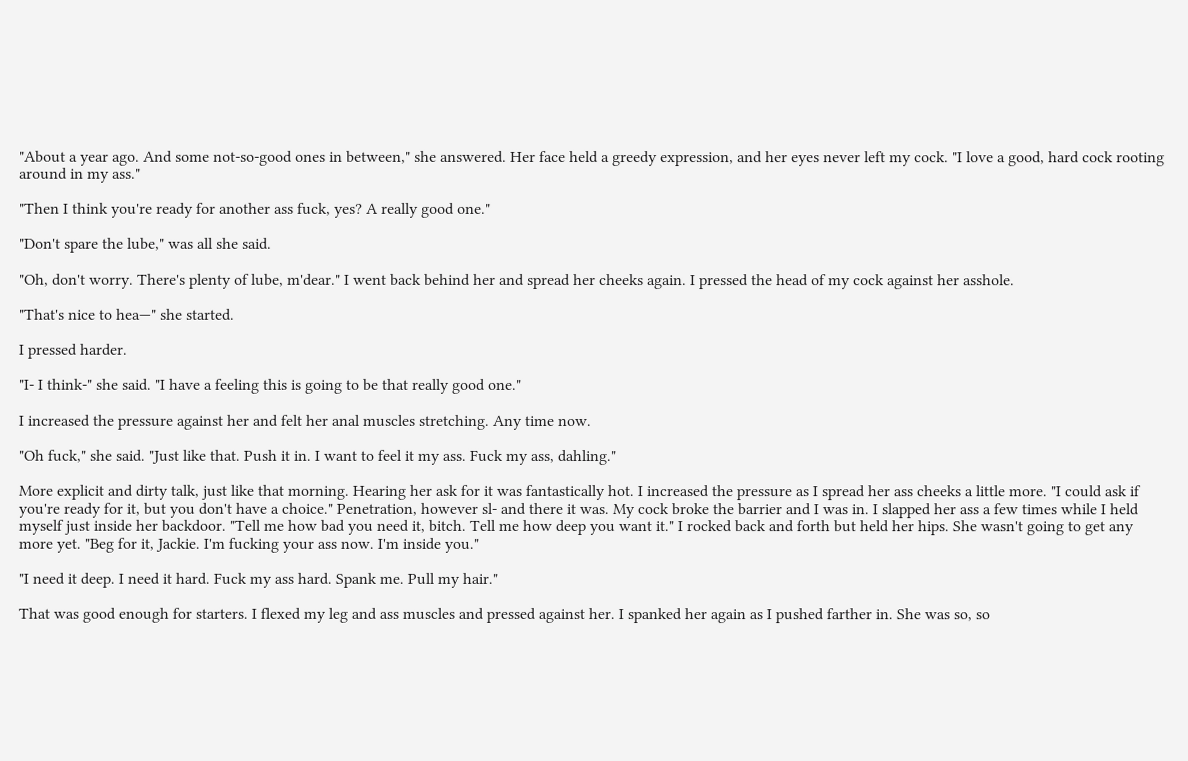"About a year ago. And some not-so-good ones in between," she answered. Her face held a greedy expression, and her eyes never left my cock. "I love a good, hard cock rooting around in my ass."

"Then I think you're ready for another ass fuck, yes? A really good one."

"Don't spare the lube," was all she said.

"Oh, don't worry. There's plenty of lube, m'dear." I went back behind her and spread her cheeks again. I pressed the head of my cock against her asshole.

"That's nice to hea—" she started.

I pressed harder.

"I- I think-" she said. "I have a feeling this is going to be that really good one."

I increased the pressure against her and felt her anal muscles stretching. Any time now.

"Oh fuck," she said. "Just like that. Push it in. I want to feel it my ass. Fuck my ass, dahling."

More explicit and dirty talk, just like that morning. Hearing her ask for it was fantastically hot. I increased the pressure as I spread her ass cheeks a little more. "I could ask if you're ready for it, but you don't have a choice." Penetration, however sl- and there it was. My cock broke the barrier and I was in. I slapped her ass a few times while I held myself just inside her backdoor. "Tell me how bad you need it, bitch. Tell me how deep you want it." I rocked back and forth but held her hips. She wasn't going to get any more yet. "Beg for it, Jackie. I'm fucking your ass now. I'm inside you."

"I need it deep. I need it hard. Fuck my ass hard. Spank me. Pull my hair."

That was good enough for starters. I flexed my leg and ass muscles and pressed against her. I spanked her again as I pushed farther in. She was so, so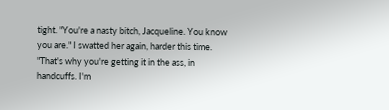tight. "You're a nasty bitch, Jacqueline. You know you are." I swatted her again, harder this time. "That's why you're getting it in the ass, in handcuffs. I'm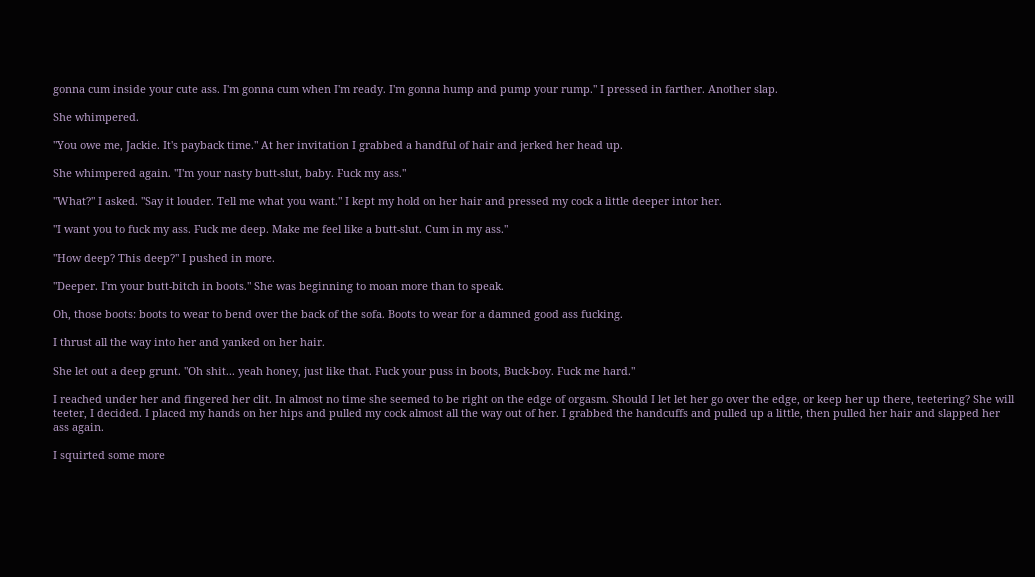gonna cum inside your cute ass. I'm gonna cum when I'm ready. I'm gonna hump and pump your rump." I pressed in farther. Another slap.

She whimpered.

"You owe me, Jackie. It's payback time." At her invitation I grabbed a handful of hair and jerked her head up.

She whimpered again. "I'm your nasty butt-slut, baby. Fuck my ass."

"What?" I asked. "Say it louder. Tell me what you want." I kept my hold on her hair and pressed my cock a little deeper intor her.

"I want you to fuck my ass. Fuck me deep. Make me feel like a butt-slut. Cum in my ass."

"How deep? This deep?" I pushed in more.

"Deeper. I'm your butt-bitch in boots." She was beginning to moan more than to speak.

Oh, those boots: boots to wear to bend over the back of the sofa. Boots to wear for a damned good ass fucking.

I thrust all the way into her and yanked on her hair.

She let out a deep grunt. "Oh shit... yeah honey, just like that. Fuck your puss in boots, Buck-boy. Fuck me hard."

I reached under her and fingered her clit. In almost no time she seemed to be right on the edge of orgasm. Should I let let her go over the edge, or keep her up there, teetering? She will teeter, I decided. I placed my hands on her hips and pulled my cock almost all the way out of her. I grabbed the handcuffs and pulled up a little, then pulled her hair and slapped her ass again.

I squirted some more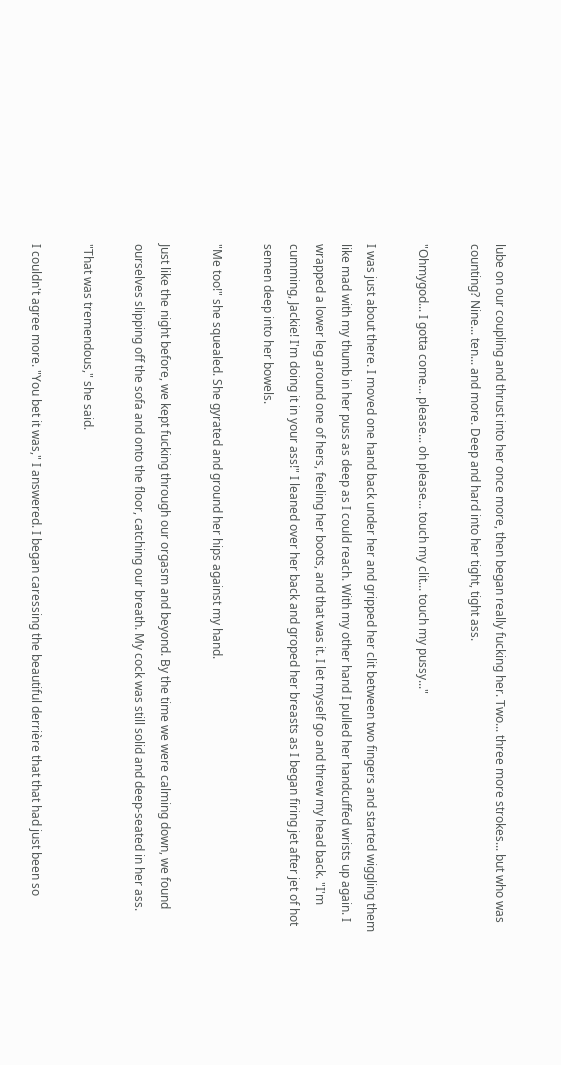lube on our coupling and thrust into her once more, then began really fucking her. Two... three more strokes... but who was counting? Nine... ten... and more. Deep and hard into her tight, tight ass.

"Ohmygod... I gotta come... please... oh please... touch my clit... touch my pussy..."

I was just about there. I moved one hand back under her and gripped her clit between two fingers and started wiggling them like mad with my thumb in her puss as deep as I could reach. With my other hand I pulled her handcuffed wrists up again. I wrapped a lower leg around one of hers, feeling her boots, and that was it. I let myself go and threw my head back. "I'm cumming, Jackie! I'm doing it in your ass!" I leaned over her back and groped her breasts as I began firing jet after jet of hot semen deep into her bowels.

"Me too!" she squealed. She gyrated and ground her hips against my hand.

Just like the night before, we kept fucking through our orgasm and beyond. By the time we were calming down, we found ourselves slipping off the sofa and onto the floor, catching our breath. My cock was still solid and deep-seated in her ass.

"That was tremendous," she said.

I couldn't agree more. "You bet it was," I answered. I began caressing the beautiful derrière that that had just been so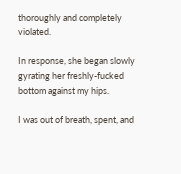thoroughly and completely violated.

In response, she began slowly gyrating her freshly-fucked bottom against my hips.

I was out of breath, spent, and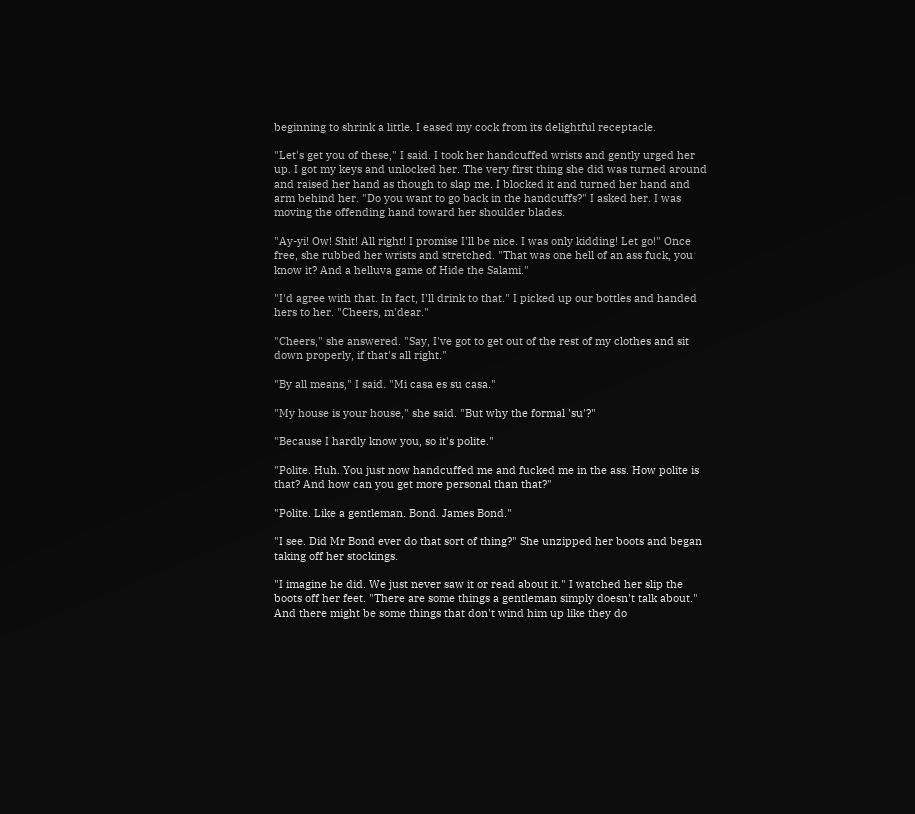beginning to shrink a little. I eased my cock from its delightful receptacle.

"Let's get you of these," I said. I took her handcuffed wrists and gently urged her up. I got my keys and unlocked her. The very first thing she did was turned around and raised her hand as though to slap me. I blocked it and turned her hand and arm behind her. "Do you want to go back in the handcuffs?" I asked her. I was moving the offending hand toward her shoulder blades.

"Ay-yi! Ow! Shit! All right! I promise I'll be nice. I was only kidding! Let go!" Once free, she rubbed her wrists and stretched. "That was one hell of an ass fuck, you know it? And a helluva game of Hide the Salami."

"I'd agree with that. In fact, I'll drink to that." I picked up our bottles and handed hers to her. "Cheers, m'dear."

"Cheers," she answered. "Say, I've got to get out of the rest of my clothes and sit down properly, if that's all right."

"By all means," I said. "Mi casa es su casa."

"My house is your house," she said. "But why the formal 'su'?"

"Because I hardly know you, so it's polite."

"Polite. Huh. You just now handcuffed me and fucked me in the ass. How polite is that? And how can you get more personal than that?"

"Polite. Like a gentleman. Bond. James Bond."

"I see. Did Mr Bond ever do that sort of thing?" She unzipped her boots and began taking off her stockings.

"I imagine he did. We just never saw it or read about it." I watched her slip the boots off her feet. "There are some things a gentleman simply doesn't talk about." And there might be some things that don't wind him up like they do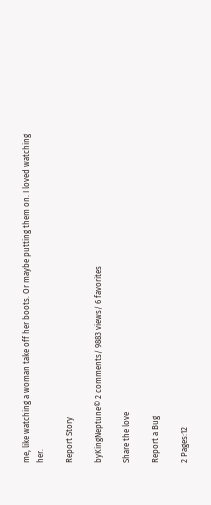me, like watching a woman take off her boots. Or maybe putting them on. I loved watching her.

Report Story

byKingNeptune© 2 comments/ 9883 views/ 6 favorites

Share the love

Report a Bug

2 Pages:12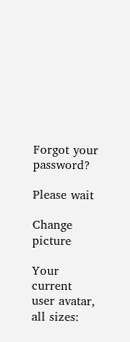Forgot your password?

Please wait

Change picture

Your current user avatar, all sizes: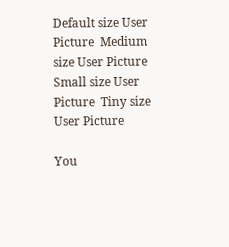Default size User Picture  Medium size User Picture  Small size User Picture  Tiny size User Picture

You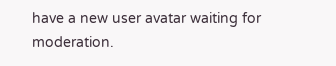have a new user avatar waiting for moderation.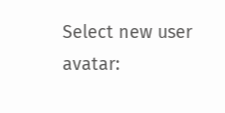Select new user avatar: